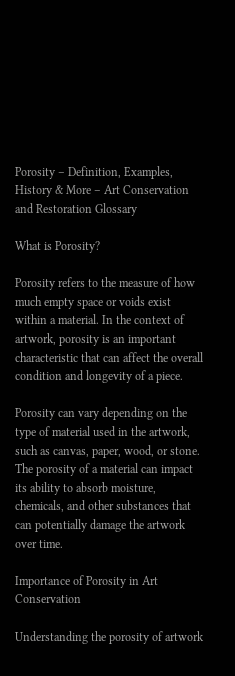Porosity – Definition, Examples, History & More – Art Conservation and Restoration Glossary

What is Porosity?

Porosity refers to the measure of how much empty space or voids exist within a material. In the context of artwork, porosity is an important characteristic that can affect the overall condition and longevity of a piece.

Porosity can vary depending on the type of material used in the artwork, such as canvas, paper, wood, or stone. The porosity of a material can impact its ability to absorb moisture, chemicals, and other substances that can potentially damage the artwork over time.

Importance of Porosity in Art Conservation

Understanding the porosity of artwork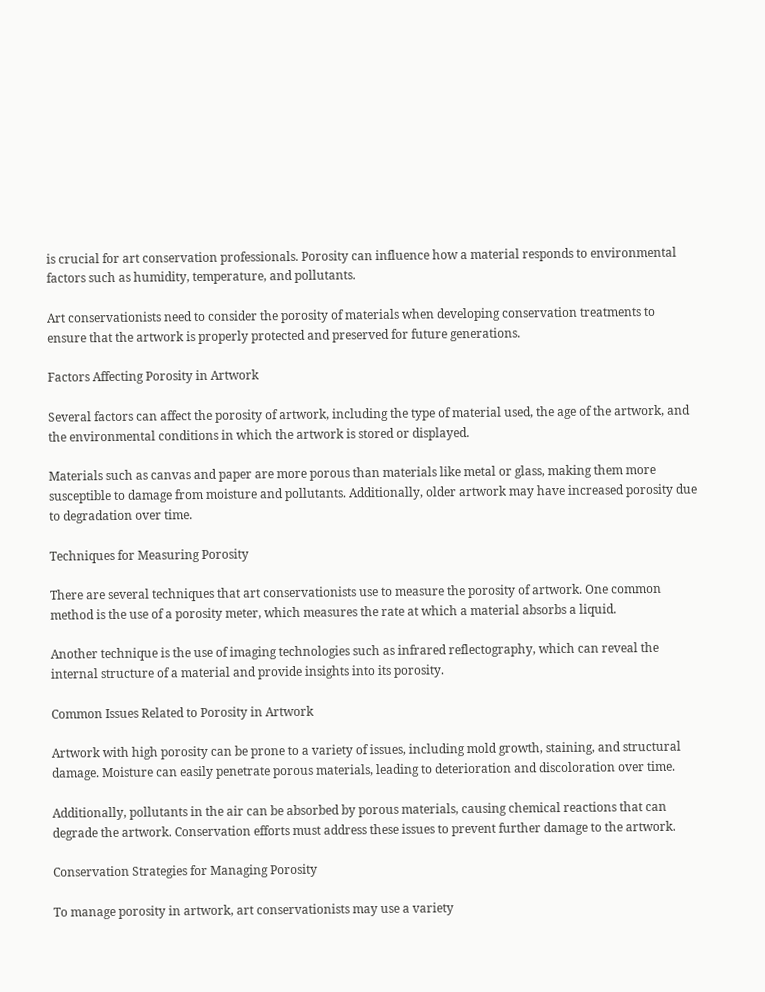is crucial for art conservation professionals. Porosity can influence how a material responds to environmental factors such as humidity, temperature, and pollutants.

Art conservationists need to consider the porosity of materials when developing conservation treatments to ensure that the artwork is properly protected and preserved for future generations.

Factors Affecting Porosity in Artwork

Several factors can affect the porosity of artwork, including the type of material used, the age of the artwork, and the environmental conditions in which the artwork is stored or displayed.

Materials such as canvas and paper are more porous than materials like metal or glass, making them more susceptible to damage from moisture and pollutants. Additionally, older artwork may have increased porosity due to degradation over time.

Techniques for Measuring Porosity

There are several techniques that art conservationists use to measure the porosity of artwork. One common method is the use of a porosity meter, which measures the rate at which a material absorbs a liquid.

Another technique is the use of imaging technologies such as infrared reflectography, which can reveal the internal structure of a material and provide insights into its porosity.

Common Issues Related to Porosity in Artwork

Artwork with high porosity can be prone to a variety of issues, including mold growth, staining, and structural damage. Moisture can easily penetrate porous materials, leading to deterioration and discoloration over time.

Additionally, pollutants in the air can be absorbed by porous materials, causing chemical reactions that can degrade the artwork. Conservation efforts must address these issues to prevent further damage to the artwork.

Conservation Strategies for Managing Porosity

To manage porosity in artwork, art conservationists may use a variety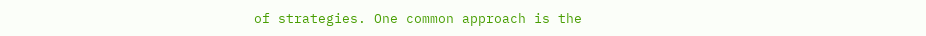of strategies. One common approach is the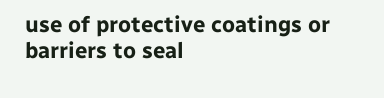use of protective coatings or barriers to seal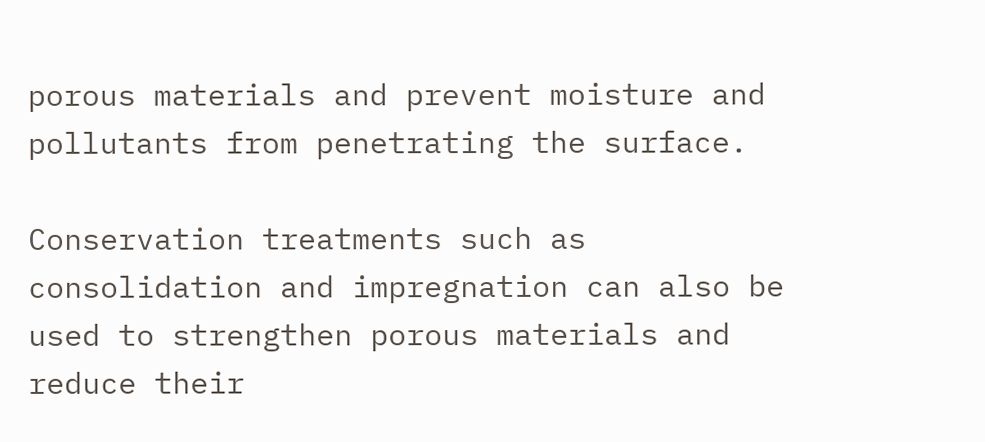porous materials and prevent moisture and pollutants from penetrating the surface.

Conservation treatments such as consolidation and impregnation can also be used to strengthen porous materials and reduce their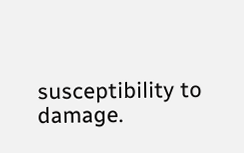susceptibility to damage.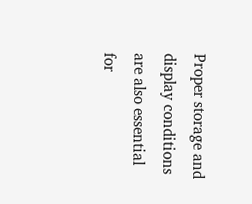Proper storage and display conditions are also essential for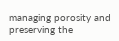managing porosity and preserving the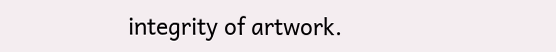integrity of artwork.